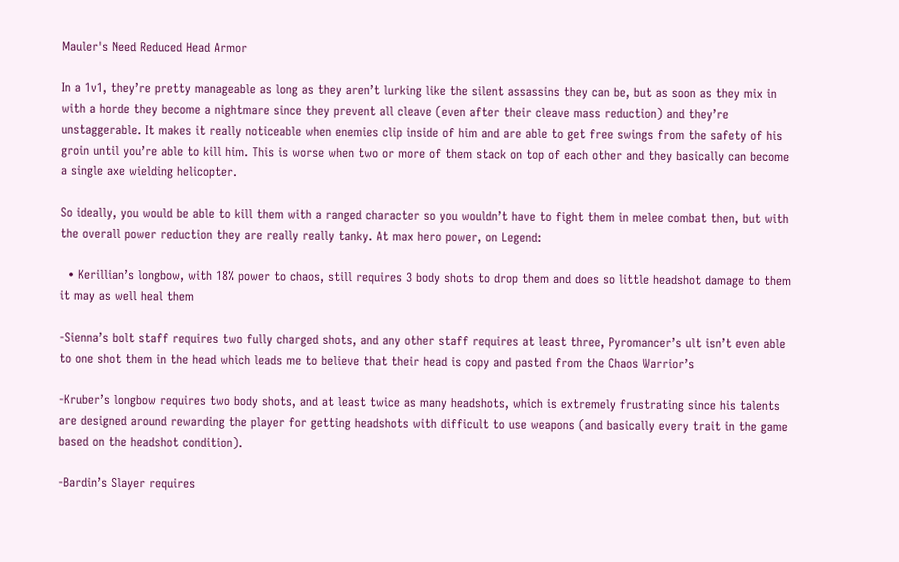Mauler's Need Reduced Head Armor

In a 1v1, they’re pretty manageable as long as they aren’t lurking like the silent assassins they can be, but as soon as they mix in with a horde they become a nightmare since they prevent all cleave (even after their cleave mass reduction) and they’re unstaggerable. It makes it really noticeable when enemies clip inside of him and are able to get free swings from the safety of his groin until you’re able to kill him. This is worse when two or more of them stack on top of each other and they basically can become a single axe wielding helicopter.

So ideally, you would be able to kill them with a ranged character so you wouldn’t have to fight them in melee combat then, but with the overall power reduction they are really really tanky. At max hero power, on Legend:

  • Kerillian’s longbow, with 18% power to chaos, still requires 3 body shots to drop them and does so little headshot damage to them it may as well heal them

-Sienna’s bolt staff requires two fully charged shots, and any other staff requires at least three, Pyromancer’s ult isn’t even able to one shot them in the head which leads me to believe that their head is copy and pasted from the Chaos Warrior’s

-Kruber’s longbow requires two body shots, and at least twice as many headshots, which is extremely frustrating since his talents are designed around rewarding the player for getting headshots with difficult to use weapons (and basically every trait in the game based on the headshot condition).

-Bardin’s Slayer requires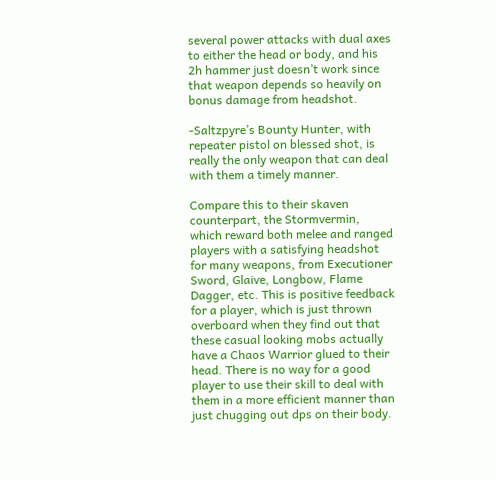several power attacks with dual axes to either the head or body, and his 2h hammer just doesn’t work since that weapon depends so heavily on bonus damage from headshot.

-Saltzpyre’s Bounty Hunter, with repeater pistol on blessed shot, is really the only weapon that can deal with them a timely manner.

Compare this to their skaven counterpart, the Stormvermin, which reward both melee and ranged players with a satisfying headshot for many weapons, from Executioner Sword, Glaive, Longbow, Flame Dagger, etc. This is positive feedback for a player, which is just thrown overboard when they find out that these casual looking mobs actually have a Chaos Warrior glued to their head. There is no way for a good player to use their skill to deal with them in a more efficient manner than just chugging out dps on their body.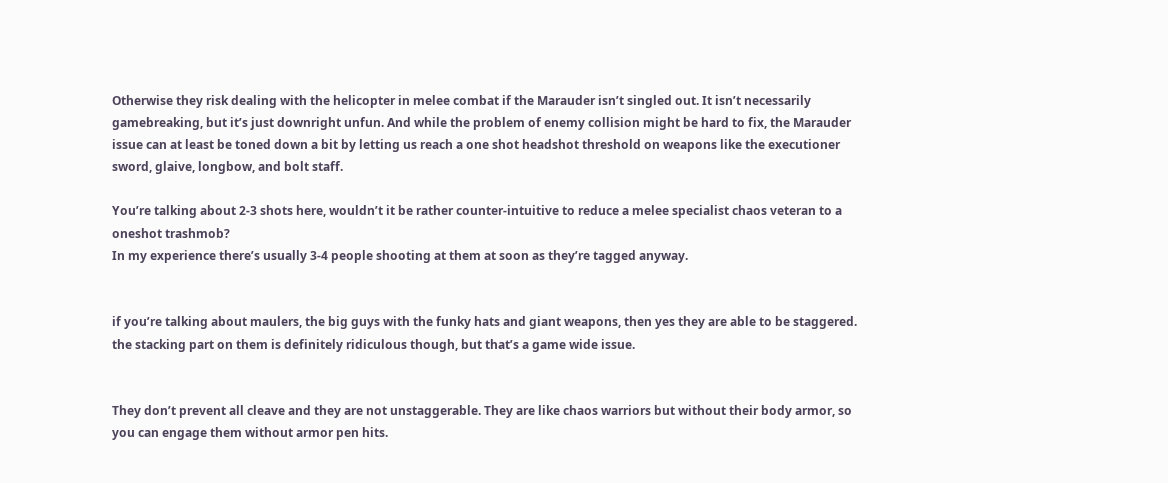Otherwise they risk dealing with the helicopter in melee combat if the Marauder isn’t singled out. It isn’t necessarily gamebreaking, but it’s just downright unfun. And while the problem of enemy collision might be hard to fix, the Marauder issue can at least be toned down a bit by letting us reach a one shot headshot threshold on weapons like the executioner sword, glaive, longbow, and bolt staff.

You’re talking about 2-3 shots here, wouldn’t it be rather counter-intuitive to reduce a melee specialist chaos veteran to a oneshot trashmob?
In my experience there’s usually 3-4 people shooting at them at soon as they’re tagged anyway.


if you’re talking about maulers, the big guys with the funky hats and giant weapons, then yes they are able to be staggered. the stacking part on them is definitely ridiculous though, but that’s a game wide issue.


They don’t prevent all cleave and they are not unstaggerable. They are like chaos warriors but without their body armor, so you can engage them without armor pen hits.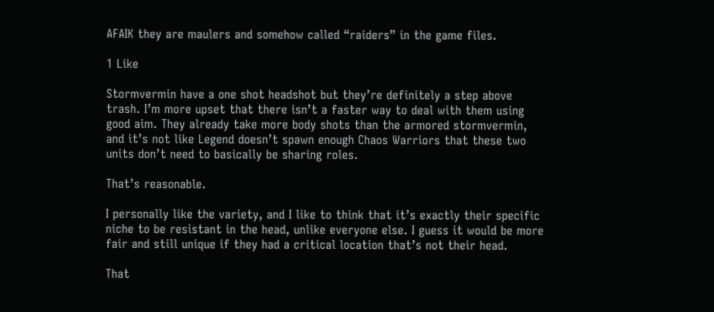AFAIK they are maulers and somehow called “raiders” in the game files.

1 Like

Stormvermin have a one shot headshot but they’re definitely a step above trash. I’m more upset that there isn’t a faster way to deal with them using good aim. They already take more body shots than the armored stormvermin, and it’s not like Legend doesn’t spawn enough Chaos Warriors that these two units don’t need to basically be sharing roles.

That’s reasonable.

I personally like the variety, and I like to think that it’s exactly their specific niche to be resistant in the head, unlike everyone else. I guess it would be more fair and still unique if they had a critical location that’s not their head.

That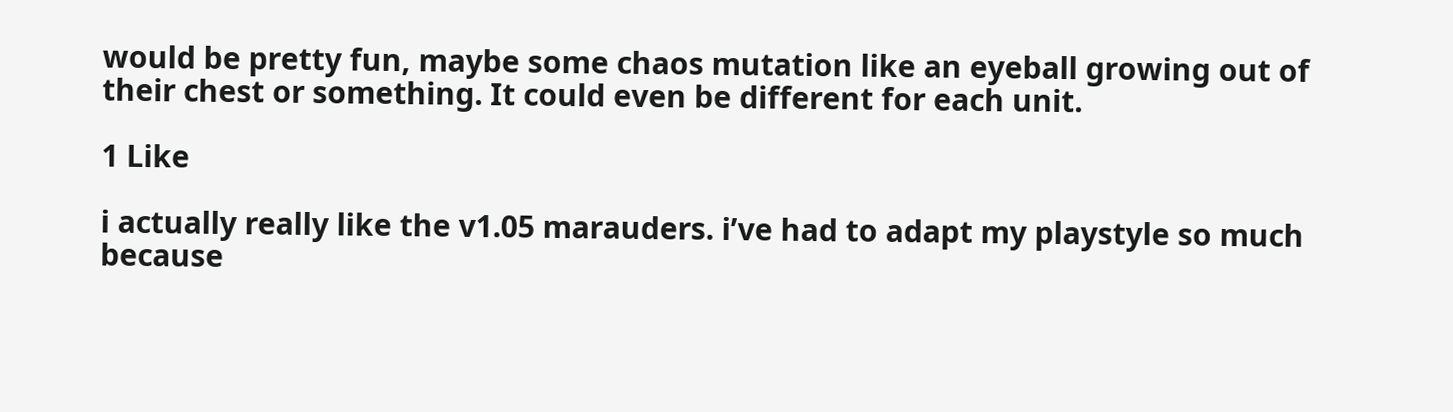would be pretty fun, maybe some chaos mutation like an eyeball growing out of their chest or something. It could even be different for each unit.

1 Like

i actually really like the v1.05 marauders. i’ve had to adapt my playstyle so much because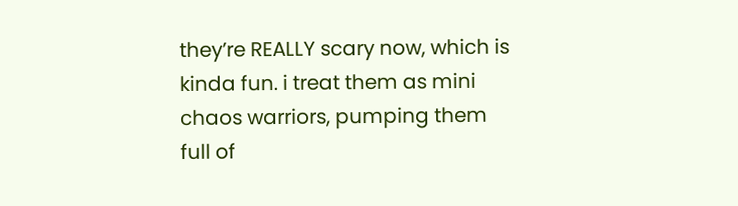they’re REALLY scary now, which is kinda fun. i treat them as mini chaos warriors, pumping them full of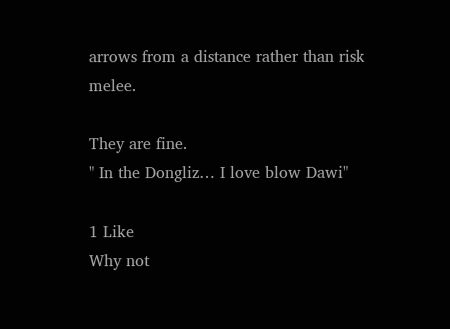arrows from a distance rather than risk melee.

They are fine.
" In the Dongliz… I love blow Dawi"

1 Like
Why not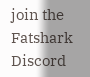join the Fatshark Discord